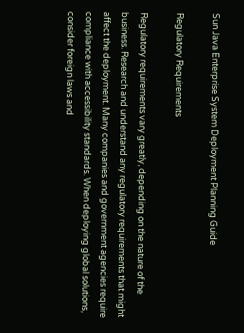Sun Java Enterprise System Deployment Planning Guide

Regulatory Requirements

Regulatory requirements vary greatly, depending on the nature of the business. Research and understand any regulatory requirements that might affect the deployment. Many companies and government agencies require compliance with accessibility standards. When deploying global solutions, consider foreign laws and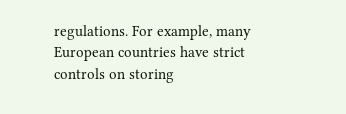regulations. For example, many European countries have strict controls on storing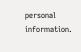personal information.